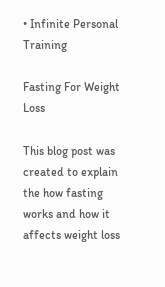• Infinite Personal Training

Fasting For Weight Loss

This blog post was created to explain the how fasting works and how it affects weight loss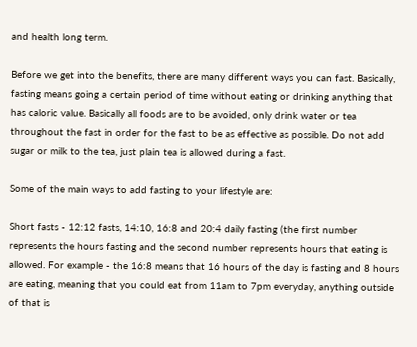and health long term.

Before we get into the benefits, there are many different ways you can fast. Basically, fasting means going a certain period of time without eating or drinking anything that has caloric value. Basically all foods are to be avoided, only drink water or tea throughout the fast in order for the fast to be as effective as possible. Do not add sugar or milk to the tea, just plain tea is allowed during a fast.

Some of the main ways to add fasting to your lifestyle are:

Short fasts - 12:12 fasts, 14:10, 16:8 and 20:4 daily fasting (the first number represents the hours fasting and the second number represents hours that eating is allowed. For example - the 16:8 means that 16 hours of the day is fasting and 8 hours are eating, meaning that you could eat from 11am to 7pm everyday, anything outside of that is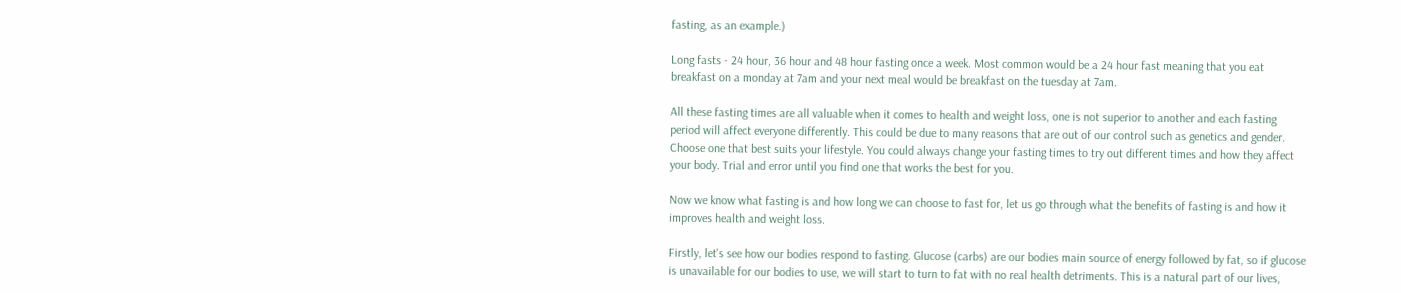fasting, as an example.)

Long fasts - 24 hour, 36 hour and 48 hour fasting once a week. Most common would be a 24 hour fast meaning that you eat breakfast on a monday at 7am and your next meal would be breakfast on the tuesday at 7am.

All these fasting times are all valuable when it comes to health and weight loss, one is not superior to another and each fasting period will affect everyone differently. This could be due to many reasons that are out of our control such as genetics and gender. Choose one that best suits your lifestyle. You could always change your fasting times to try out different times and how they affect your body. Trial and error until you find one that works the best for you.

Now we know what fasting is and how long we can choose to fast for, let us go through what the benefits of fasting is and how it improves health and weight loss.

Firstly, let's see how our bodies respond to fasting. Glucose (carbs) are our bodies main source of energy followed by fat, so if glucose is unavailable for our bodies to use, we will start to turn to fat with no real health detriments. This is a natural part of our lives,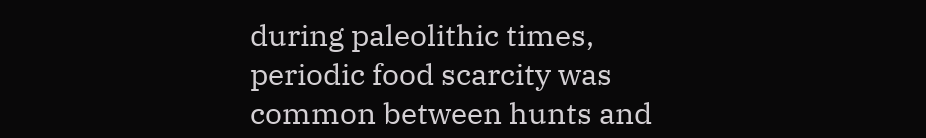during paleolithic times, periodic food scarcity was common between hunts and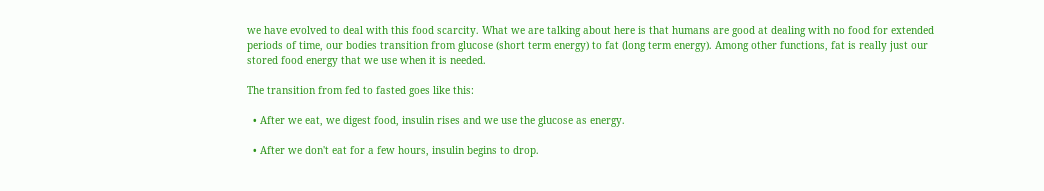we have evolved to deal with this food scarcity. What we are talking about here is that humans are good at dealing with no food for extended periods of time, our bodies transition from glucose (short term energy) to fat (long term energy). Among other functions, fat is really just our stored food energy that we use when it is needed.

The transition from fed to fasted goes like this:

  • After we eat, we digest food, insulin rises and we use the glucose as energy.

  • After we don't eat for a few hours, insulin begins to drop.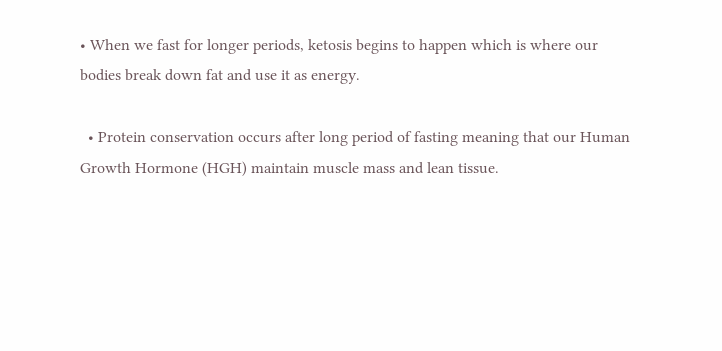• When we fast for longer periods, ketosis begins to happen which is where our bodies break down fat and use it as energy.

  • Protein conservation occurs after long period of fasting meaning that our Human Growth Hormone (HGH) maintain muscle mass and lean tissue.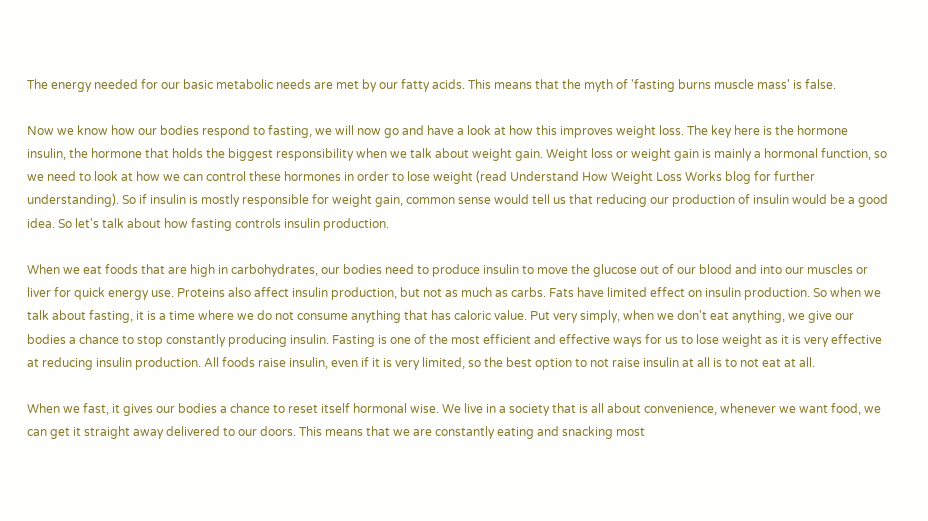The energy needed for our basic metabolic needs are met by our fatty acids. This means that the myth of 'fasting burns muscle mass' is false.

Now we know how our bodies respond to fasting, we will now go and have a look at how this improves weight loss. The key here is the hormone insulin, the hormone that holds the biggest responsibility when we talk about weight gain. Weight loss or weight gain is mainly a hormonal function, so we need to look at how we can control these hormones in order to lose weight (read Understand How Weight Loss Works blog for further understanding). So if insulin is mostly responsible for weight gain, common sense would tell us that reducing our production of insulin would be a good idea. So let's talk about how fasting controls insulin production.

When we eat foods that are high in carbohydrates, our bodies need to produce insulin to move the glucose out of our blood and into our muscles or liver for quick energy use. Proteins also affect insulin production, but not as much as carbs. Fats have limited effect on insulin production. So when we talk about fasting, it is a time where we do not consume anything that has caloric value. Put very simply, when we don't eat anything, we give our bodies a chance to stop constantly producing insulin. Fasting is one of the most efficient and effective ways for us to lose weight as it is very effective at reducing insulin production. All foods raise insulin, even if it is very limited, so the best option to not raise insulin at all is to not eat at all.

When we fast, it gives our bodies a chance to reset itself hormonal wise. We live in a society that is all about convenience, whenever we want food, we can get it straight away delivered to our doors. This means that we are constantly eating and snacking most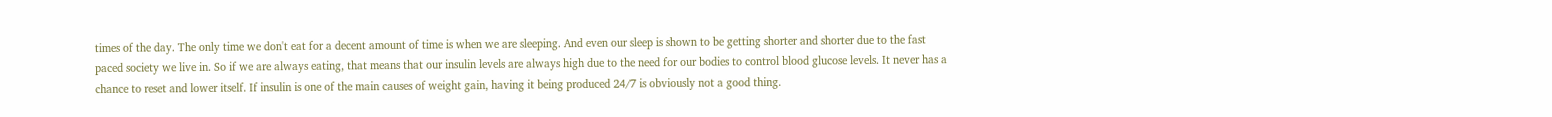times of the day. The only time we don't eat for a decent amount of time is when we are sleeping. And even our sleep is shown to be getting shorter and shorter due to the fast paced society we live in. So if we are always eating, that means that our insulin levels are always high due to the need for our bodies to control blood glucose levels. It never has a chance to reset and lower itself. If insulin is one of the main causes of weight gain, having it being produced 24/7 is obviously not a good thing.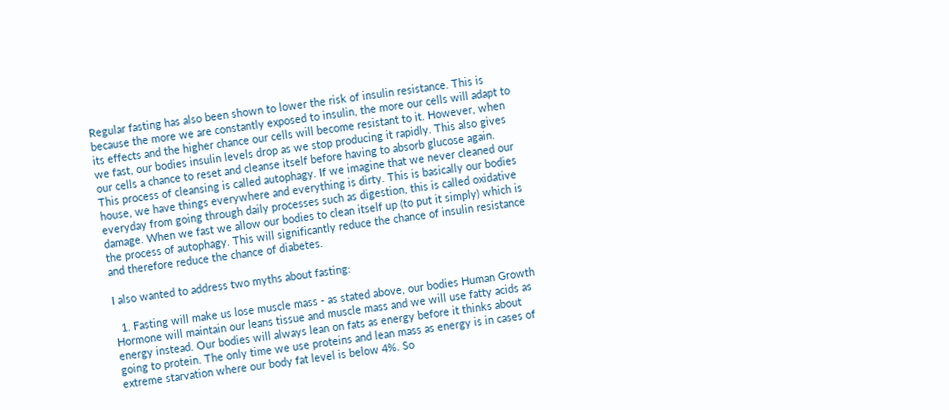Regular fasting has also been shown to lower the risk of insulin resistance. This is because the more we are constantly exposed to insulin, the more our cells will adapt to its effects and the higher chance our cells will become resistant to it. However, when we fast, our bodies insulin levels drop as we stop producing it rapidly. This also gives our cells a chance to reset and cleanse itself before having to absorb glucose again. This process of cleansing is called autophagy. If we imagine that we never cleaned our house, we have things everywhere and everything is dirty. This is basically our bodies everyday from going through daily processes such as digestion, this is called oxidative damage. When we fast we allow our bodies to clean itself up (to put it simply) which is the process of autophagy. This will significantly reduce the chance of insulin resistance and therefore reduce the chance of diabetes.

I also wanted to address two myths about fasting:

  1. Fasting will make us lose muscle mass - as stated above, our bodies Human Growth Hormone will maintain our leans tissue and muscle mass and we will use fatty acids as energy instead. Our bodies will always lean on fats as energy before it thinks about going to protein. The only time we use proteins and lean mass as energy is in cases of extreme starvation where our body fat level is below 4%. So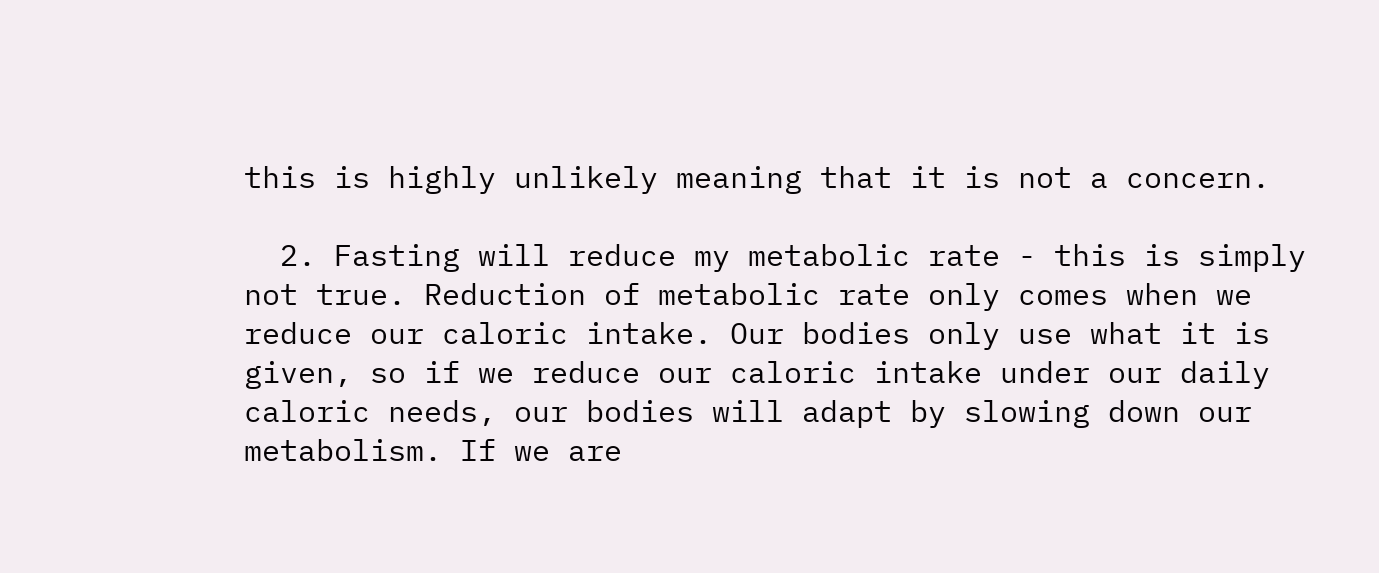this is highly unlikely meaning that it is not a concern.

  2. Fasting will reduce my metabolic rate - this is simply not true. Reduction of metabolic rate only comes when we reduce our caloric intake. Our bodies only use what it is given, so if we reduce our caloric intake under our daily caloric needs, our bodies will adapt by slowing down our metabolism. If we are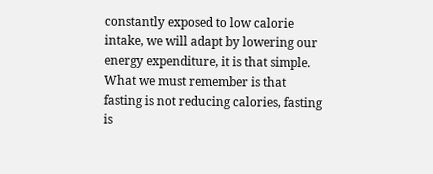constantly exposed to low calorie intake, we will adapt by lowering our energy expenditure, it is that simple. What we must remember is that fasting is not reducing calories, fasting is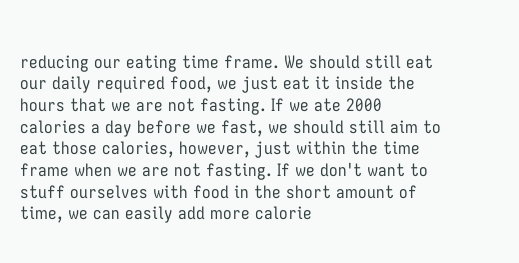reducing our eating time frame. We should still eat our daily required food, we just eat it inside the hours that we are not fasting. If we ate 2000 calories a day before we fast, we should still aim to eat those calories, however, just within the time frame when we are not fasting. If we don't want to stuff ourselves with food in the short amount of time, we can easily add more calorie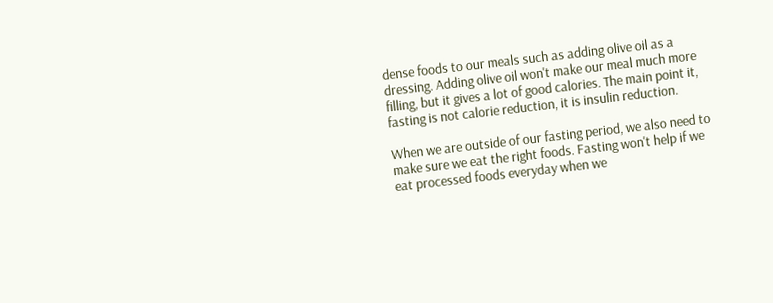dense foods to our meals such as adding olive oil as a dressing. Adding olive oil won't make our meal much more filling, but it gives a lot of good calories. The main point it, fasting is not calorie reduction, it is insulin reduction.

When we are outside of our fasting period, we also need to make sure we eat the right foods. Fasting won't help if we eat processed foods everyday when we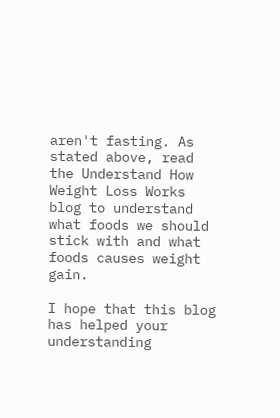aren't fasting. As stated above, read the Understand How Weight Loss Works blog to understand what foods we should stick with and what foods causes weight gain.

I hope that this blog has helped your understanding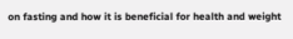on fasting and how it is beneficial for health and weight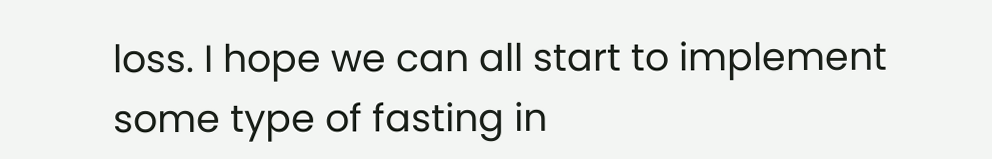loss. I hope we can all start to implement some type of fasting in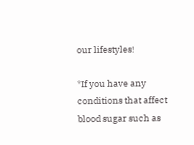our lifestyles!

*If you have any conditions that affect blood sugar such as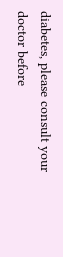diabetes, please consult your doctor before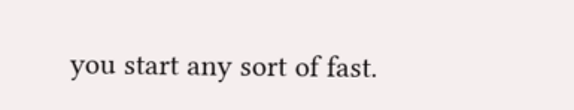you start any sort of fast.